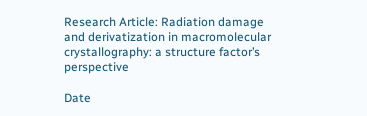Research Article: Radiation damage and derivatization in macromolecular crystallography: a structure factor’s perspective

Date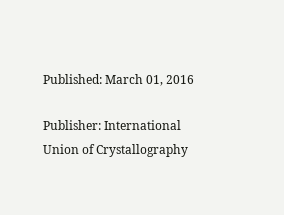Published: March 01, 2016

Publisher: International Union of Crystallography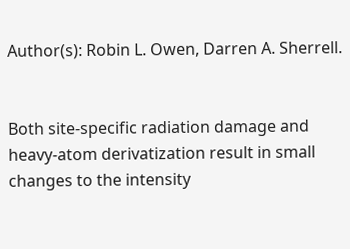Author(s): Robin L. Owen, Darren A. Sherrell.


Both site-specific radiation damage and heavy-atom derivatization result in small changes to the intensity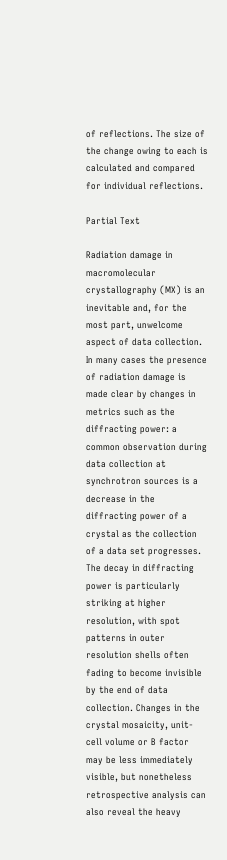of reflections. The size of the change owing to each is calculated and compared for individual reflections.

Partial Text

Radiation damage in macromolecular crystallography (MX) is an inevitable and, for the most part, unwelcome aspect of data collection. In many cases the presence of radiation damage is made clear by changes in metrics such as the diffracting power: a common observation during data collection at synchrotron sources is a decrease in the diffracting power of a crystal as the collection of a data set progresses. The decay in diffracting power is particularly striking at higher resolution, with spot patterns in outer resolution shells often fading to become invisible by the end of data collection. Changes in the crystal mosaicity, unit-cell volume or B factor may be less immediately visible, but nonetheless retrospective analysis can also reveal the heavy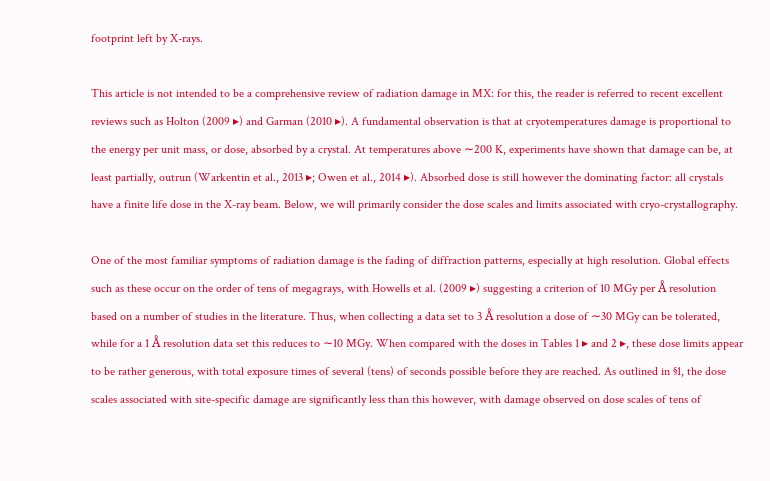footprint left by X-rays.

This article is not intended to be a comprehensive review of radiation damage in MX: for this, the reader is referred to recent excellent reviews such as Holton (2009 ▸) and Garman (2010 ▸). A fundamental observation is that at cryotemperatures damage is proportional to the energy per unit mass, or dose, absorbed by a crystal. At temperatures above ∼200 K, experiments have shown that damage can be, at least partially, outrun (Warkentin et al., 2013 ▸; Owen et al., 2014 ▸). Absorbed dose is still however the dominating factor: all crystals have a finite life dose in the X-ray beam. Below, we will primarily consider the dose scales and limits associated with cryo-crystallography.

One of the most familiar symptoms of radiation damage is the fading of diffraction patterns, especially at high resolution. Global effects such as these occur on the order of tens of megagrays, with Howells et al. (2009 ▸) suggesting a criterion of 10 MGy per Å resolution based on a number of studies in the literature. Thus, when collecting a data set to 3 Å resolution a dose of ∼30 MGy can be tolerated, while for a 1 Å resolution data set this reduces to ∼10 MGy. When compared with the doses in Tables 1 ▸ and 2 ▸, these dose limits appear to be rather generous, with total exposure times of several (tens) of seconds possible before they are reached. As outlined in §1, the dose scales associated with site-specific damage are significantly less than this however, with damage observed on dose scales of tens of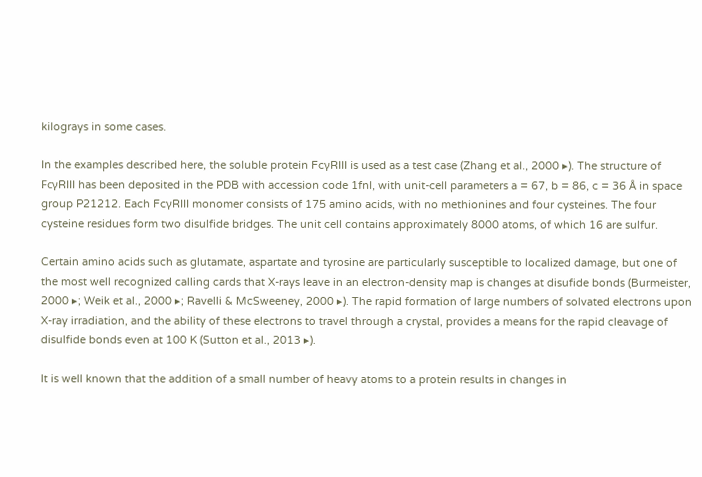kilograys in some cases.

In the examples described here, the soluble protein FcγRIII is used as a test case (Zhang et al., 2000 ▸). The structure of FcγRIII has been deposited in the PDB with accession code 1fnl, with unit-cell parameters a = 67, b = 86, c = 36 Å in space group P21212. Each FcγRIII monomer consists of 175 amino acids, with no methionines and four cysteines. The four cysteine residues form two disulfide bridges. The unit cell contains approximately 8000 atoms, of which 16 are sulfur.

Certain amino acids such as glutamate, aspartate and tyrosine are particularly susceptible to localized damage, but one of the most well recognized calling cards that X-rays leave in an electron-density map is changes at disufide bonds (Burmeister, 2000 ▸; Weik et al., 2000 ▸; Ravelli & McSweeney, 2000 ▸). The rapid formation of large numbers of solvated electrons upon X-ray irradiation, and the ability of these electrons to travel through a crystal, provides a means for the rapid cleavage of disulfide bonds even at 100 K (Sutton et al., 2013 ▸).

It is well known that the addition of a small number of heavy atoms to a protein results in changes in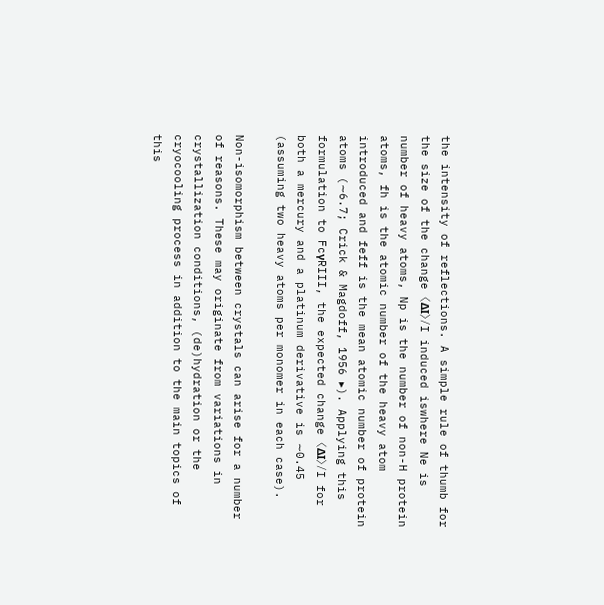the intensity of reflections. A simple rule of thumb for the size of the change 〈ΔI〉/I induced iswhere Ne is number of heavy atoms, Np is the number of non-H protein atoms, fh is the atomic number of the heavy atom introduced and feff is the mean atomic number of protein atoms (∼6.7; Crick & Magdoff, 1956 ▸). Applying this formulation to FcγRIII, the expected change 〈ΔI〉/I for both a mercury and a platinum derivative is ∼0.45 (assuming two heavy atoms per monomer in each case).

Non-isomorphism between crystals can arise for a number of reasons. These may originate from variations in crystallization conditions, (de)hydration or the cryocooling process in addition to the main topics of this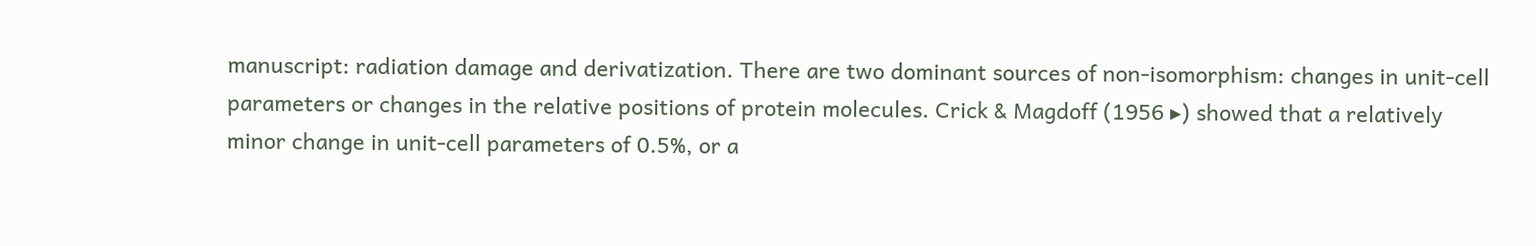manuscript: radiation damage and derivatization. There are two dominant sources of non-isomorphism: changes in unit-cell parameters or changes in the relative positions of protein molecules. Crick & Magdoff (1956 ▸) showed that a relatively minor change in unit-cell parameters of 0.5%, or a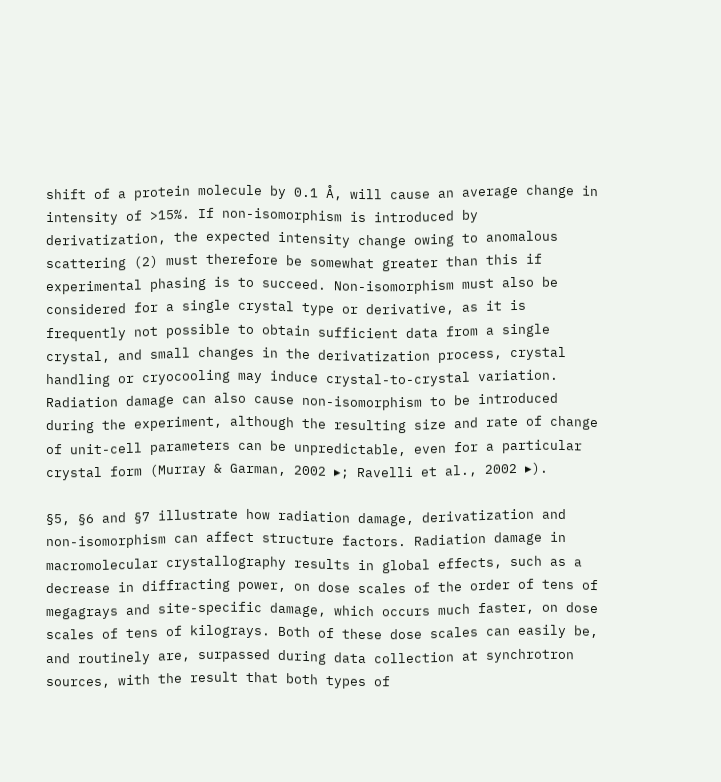shift of a protein molecule by 0.1 Å, will cause an average change in intensity of >15%. If non-isomorphism is introduced by derivatization, the expected intensity change owing to anomalous scattering (2) must therefore be somewhat greater than this if experimental phasing is to succeed. Non-isomorphism must also be considered for a single crystal type or derivative, as it is frequently not possible to obtain sufficient data from a single crystal, and small changes in the derivatization process, crystal handling or cryocooling may induce crystal-to-crystal variation. Radiation damage can also cause non-isomorphism to be introduced during the experiment, although the resulting size and rate of change of unit-cell parameters can be unpredictable, even for a particular crystal form (Murray & Garman, 2002 ▸; Ravelli et al., 2002 ▸).

§5, §6 and §7 illustrate how radiation damage, derivatization and non-isomorphism can affect structure factors. Radiation damage in macromolecular crystallography results in global effects, such as a decrease in diffracting power, on dose scales of the order of tens of megagrays and site-specific damage, which occurs much faster, on dose scales of tens of kilograys. Both of these dose scales can easily be, and routinely are, surpassed during data collection at synchrotron sources, with the result that both types of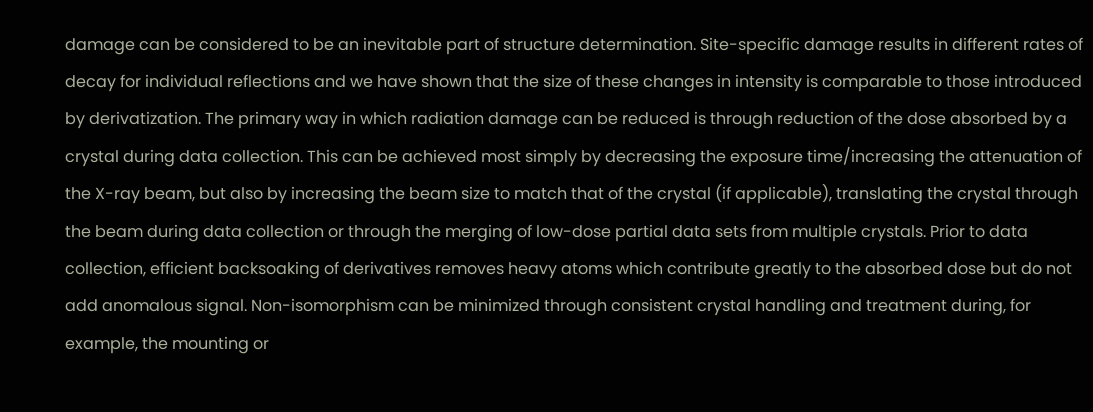damage can be considered to be an inevitable part of structure determination. Site-specific damage results in different rates of decay for individual reflections and we have shown that the size of these changes in intensity is comparable to those introduced by derivatization. The primary way in which radiation damage can be reduced is through reduction of the dose absorbed by a crystal during data collection. This can be achieved most simply by decreasing the exposure time/increasing the attenuation of the X-ray beam, but also by increasing the beam size to match that of the crystal (if applicable), translating the crystal through the beam during data collection or through the merging of low-dose partial data sets from multiple crystals. Prior to data collection, efficient backsoaking of derivatives removes heavy atoms which contribute greatly to the absorbed dose but do not add anomalous signal. Non-isomorphism can be minimized through consistent crystal handling and treatment during, for example, the mounting or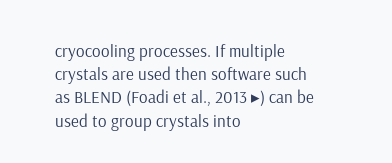cryocooling processes. If multiple crystals are used then software such as BLEND (Foadi et al., 2013 ▸) can be used to group crystals into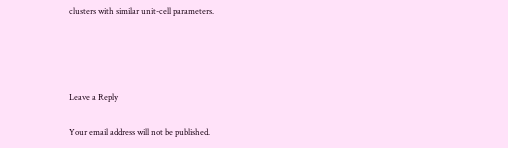clusters with similar unit-cell parameters.




Leave a Reply

Your email address will not be published.